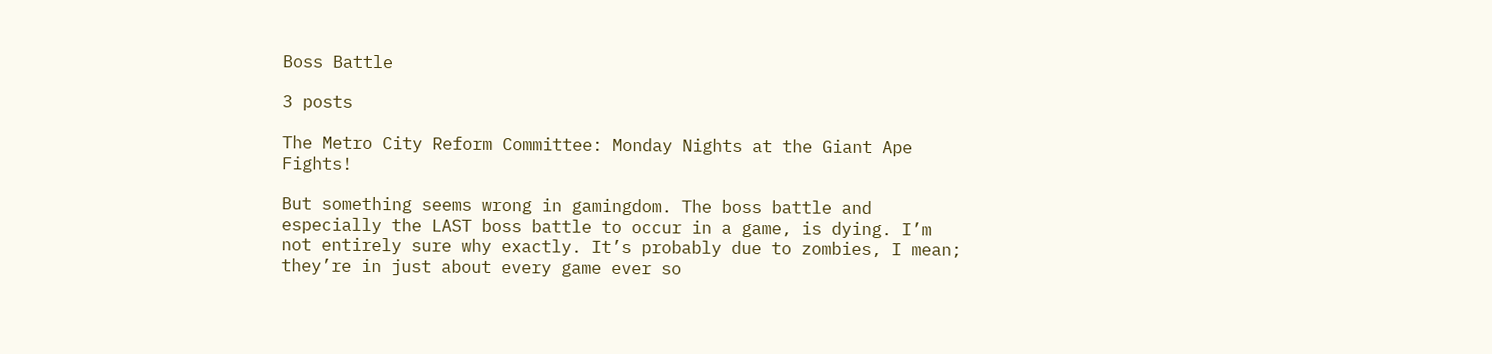Boss Battle

3 posts

The Metro City Reform Committee: Monday Nights at the Giant Ape Fights!

But something seems wrong in gamingdom. The boss battle and especially the LAST boss battle to occur in a game, is dying. I’m not entirely sure why exactly. It’s probably due to zombies, I mean; they’re in just about every game ever so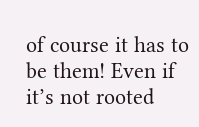of course it has to be them! Even if it’s not rooted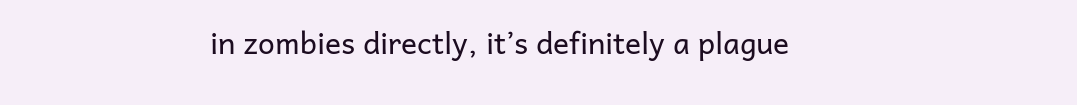in zombies directly, it’s definitely a plague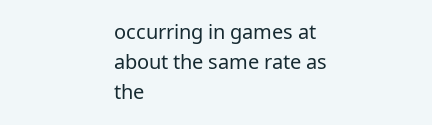occurring in games at about the same rate as the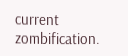current zombification.